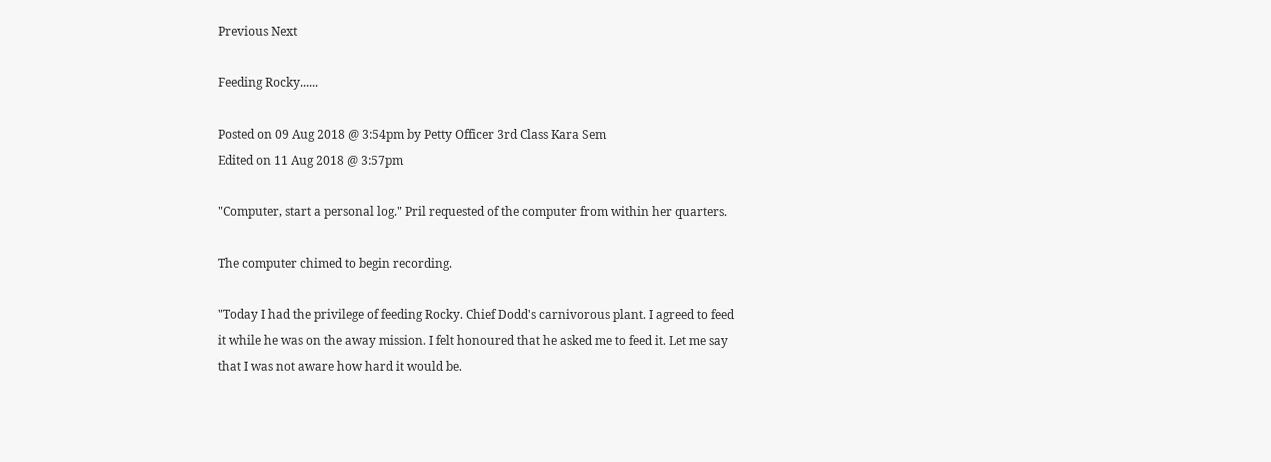Previous Next

Feeding Rocky......

Posted on 09 Aug 2018 @ 3:54pm by Petty Officer 3rd Class Kara Sem
Edited on 11 Aug 2018 @ 3:57pm

"Computer, start a personal log." Pril requested of the computer from within her quarters.

The computer chimed to begin recording.

"Today I had the privilege of feeding Rocky. Chief Dodd's carnivorous plant. I agreed to feed it while he was on the away mission. I felt honoured that he asked me to feed it. Let me say that I was not aware how hard it would be.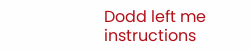Dodd left me instructions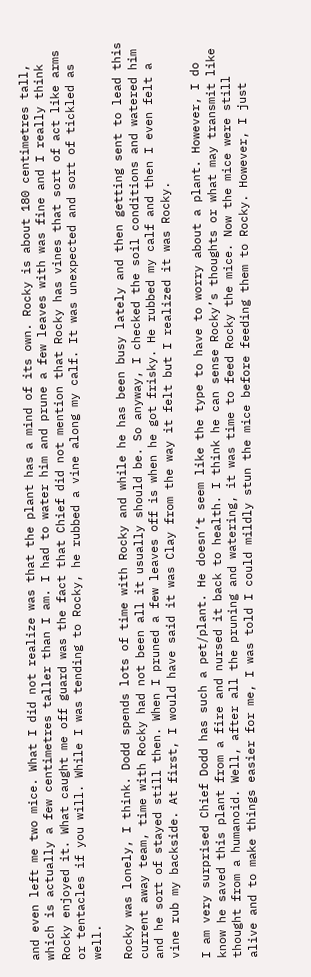and even left me two mice. What I did not realize was that the plant has a mind of its own. Rocky is about 180 centimetres tall, which is actually a few centimetres taller than I am. I had to water him and prune a few leaves with was fine and I really think Rocky enjoyed it. What caught me off guard was the fact that Chief did not mention that Rocky has vines that sort of act like arms or tentacles if you will. While I was tending to Rocky, he rubbed a vine along my calf. It was unexpected and sort of tickled as well.

Rocky was lonely, I think. Dodd spends lots of time with Rocky and while he has been busy lately and then getting sent to lead this current away team, time with Rocky had not been all it usually should be. So anyway, I checked the soil conditions and watered him and he sort of stayed still then. When I pruned a few leaves off is when he got frisky. He rubbed my calf and then I even felt a vine rub my backside. At first, I would have said it was Clay from the way it felt but I realized it was Rocky.

I am very surprised Chief Dodd has such a pet/plant. He doesn’t seem like the type to have to worry about a plant. However, I do know he saved this plant from a fire and nursed it back to health. I think he can sense Rocky’s thoughts or what may transmit like thought from a humanoid. Well, after all the pruning and watering, it was time to feed Rocky the mice. Now the mice were still alive and to make things easier for me, I was told I could mildly stun the mice before feeding them to Rocky. However, I just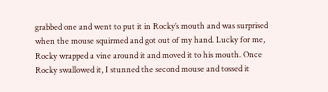grabbed one and went to put it in Rocky’s mouth and was surprised when the mouse squirmed and got out of my hand. Lucky for me, Rocky wrapped a vine around it and moved it to his mouth. Once Rocky swallowed it, I stunned the second mouse and tossed it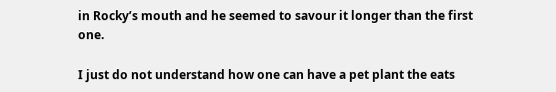in Rocky’s mouth and he seemed to savour it longer than the first one.

I just do not understand how one can have a pet plant the eats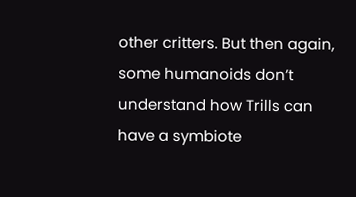other critters. But then again, some humanoids don’t understand how Trills can have a symbiote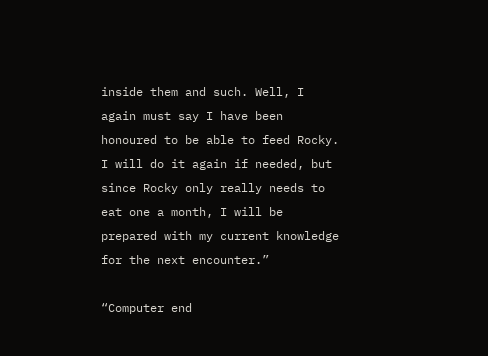inside them and such. Well, I again must say I have been honoured to be able to feed Rocky. I will do it again if needed, but since Rocky only really needs to eat one a month, I will be prepared with my current knowledge for the next encounter.”

“Computer end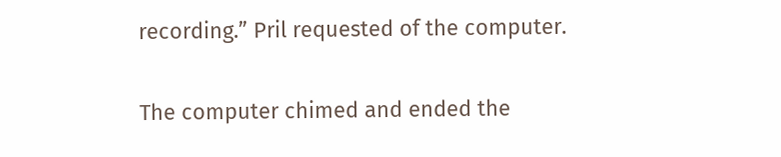recording.” Pril requested of the computer.

The computer chimed and ended the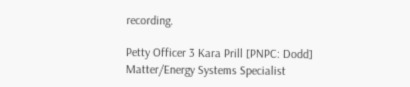recording.

Petty Officer 3 Kara Prill [PNPC: Dodd]
Matter/Energy Systems Specialist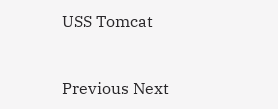USS Tomcat


Previous Next